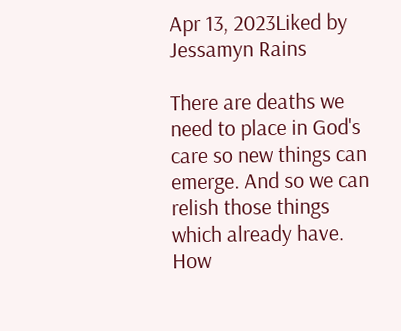Apr 13, 2023Liked by Jessamyn Rains

There are deaths we need to place in God's care so new things can emerge. And so we can relish those things which already have. How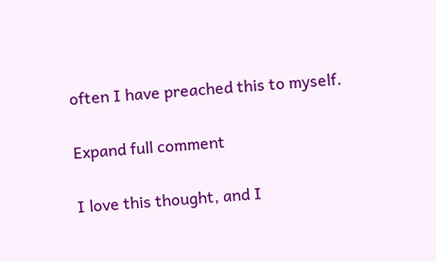often I have preached this to myself.

Expand full comment

I love this thought, and I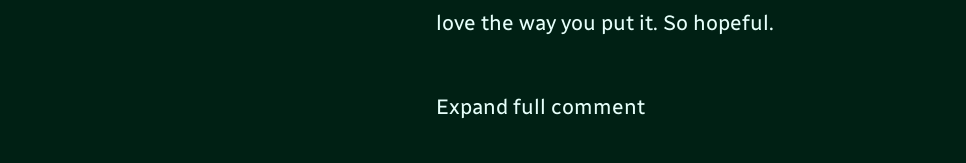love the way you put it. So hopeful.

Expand full comment